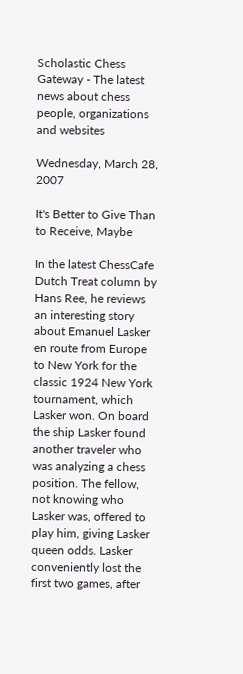Scholastic Chess Gateway - The latest news about chess people, organizations and websites

Wednesday, March 28, 2007

It's Better to Give Than to Receive, Maybe

In the latest ChessCafe Dutch Treat column by Hans Ree, he reviews an interesting story about Emanuel Lasker en route from Europe to New York for the classic 1924 New York tournament, which Lasker won. On board the ship Lasker found another traveler who was analyzing a chess position. The fellow, not knowing who Lasker was, offered to play him, giving Lasker queen odds. Lasker conveniently lost the first two games, after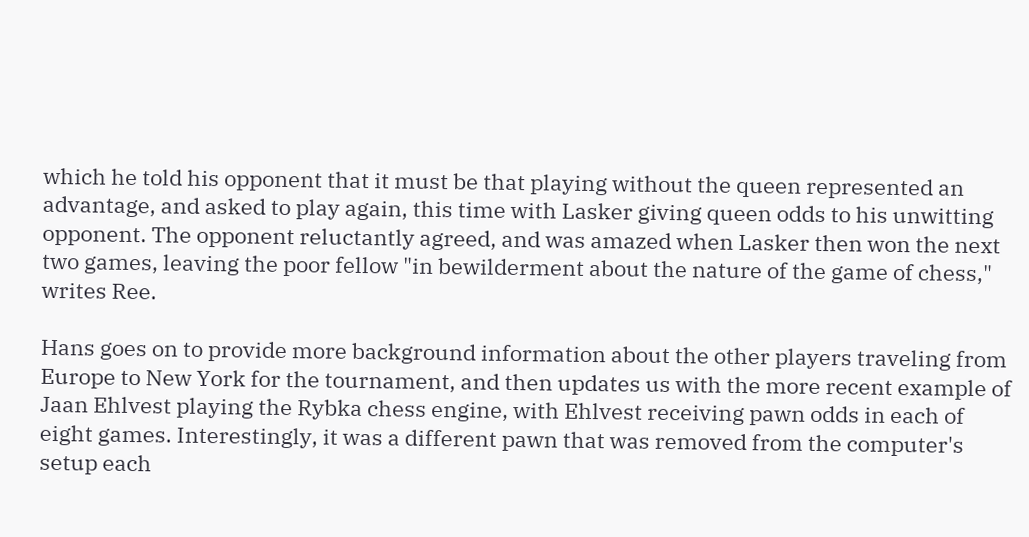which he told his opponent that it must be that playing without the queen represented an advantage, and asked to play again, this time with Lasker giving queen odds to his unwitting opponent. The opponent reluctantly agreed, and was amazed when Lasker then won the next two games, leaving the poor fellow "in bewilderment about the nature of the game of chess," writes Ree.

Hans goes on to provide more background information about the other players traveling from Europe to New York for the tournament, and then updates us with the more recent example of Jaan Ehlvest playing the Rybka chess engine, with Ehlvest receiving pawn odds in each of eight games. Interestingly, it was a different pawn that was removed from the computer's setup each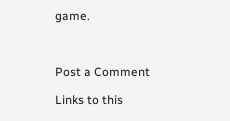game.



Post a Comment

Links to this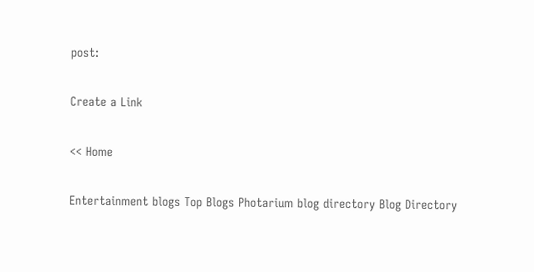post:

Create a Link

<< Home

Entertainment blogs Top Blogs Photarium blog directory Blog Directory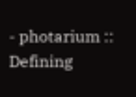- photarium :: Defining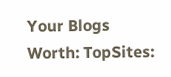Your Blogs Worth: TopSites: